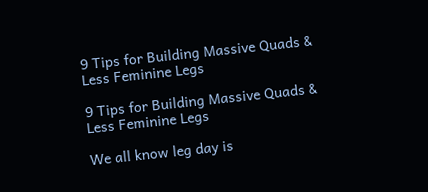9 Tips for Building Massive Quads & Less Feminine Legs

9 Tips for Building Massive Quads & Less Feminine Legs

We all know leg day is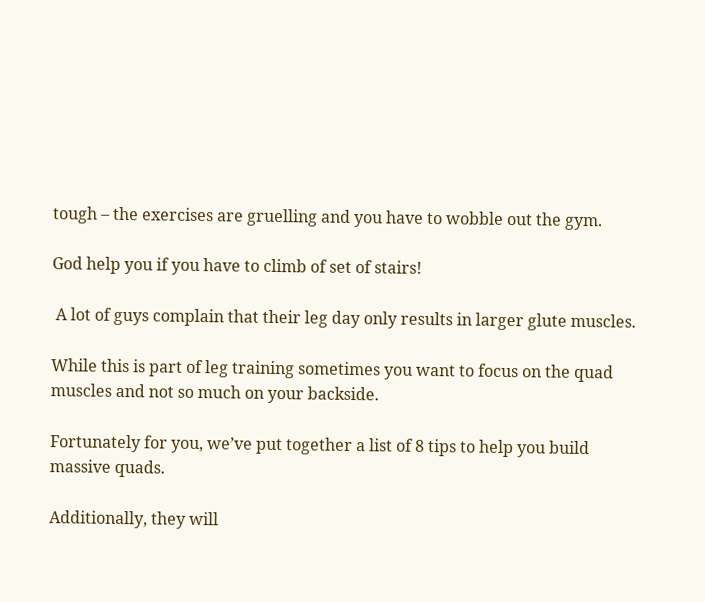tough – the exercises are gruelling and you have to wobble out the gym.

God help you if you have to climb of set of stairs!

 A lot of guys complain that their leg day only results in larger glute muscles.

While this is part of leg training sometimes you want to focus on the quad muscles and not so much on your backside.

Fortunately for you, we’ve put together a list of 8 tips to help you build massive quads.

Additionally, they will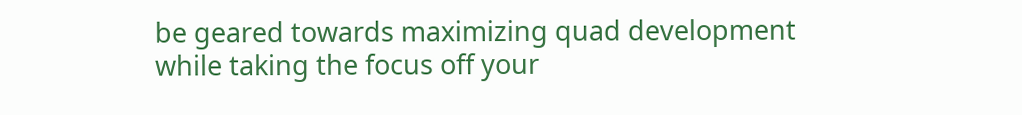be geared towards maximizing quad development while taking the focus off your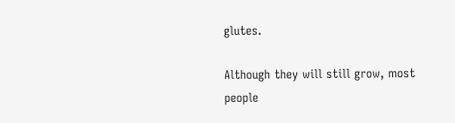glutes.

Although they will still grow, most people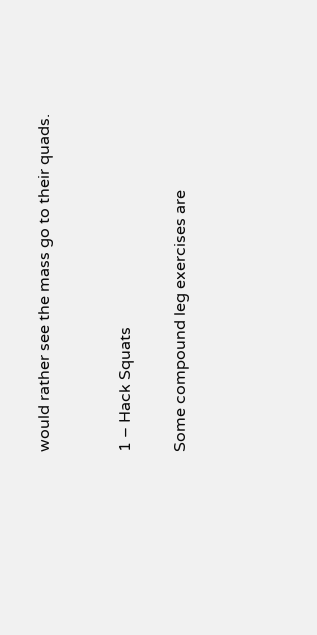would rather see the mass go to their quads.


1 – Hack Squats

Some compound leg exercises are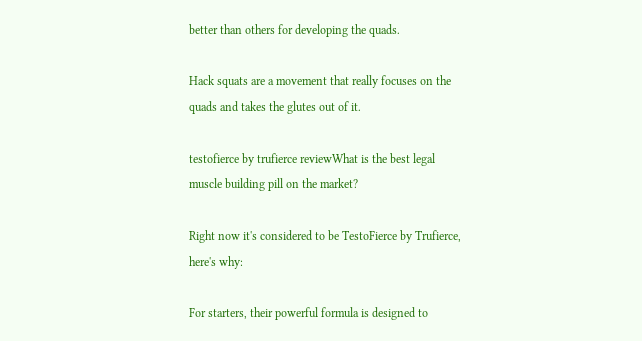better than others for developing the quads.

Hack squats are a movement that really focuses on the quads and takes the glutes out of it.

testofierce by trufierce reviewWhat is the best legal muscle building pill on the market?

Right now it's considered to be TestoFierce by Trufierce, here's why:

For starters, their powerful formula is designed to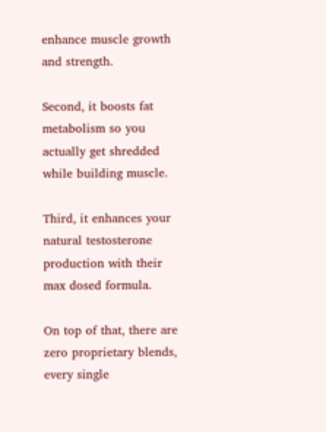enhance muscle growth and strength.

Second, it boosts fat metabolism so you actually get shredded while building muscle.

Third, it enhances your natural testosterone production with their max dosed formula.

On top of that, there are zero proprietary blends, every single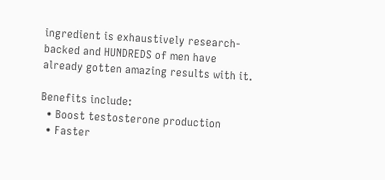ingredient is exhaustively research-backed and HUNDREDS of men have already gotten amazing results with it.

Benefits include:
  • Boost testosterone production
  • Faster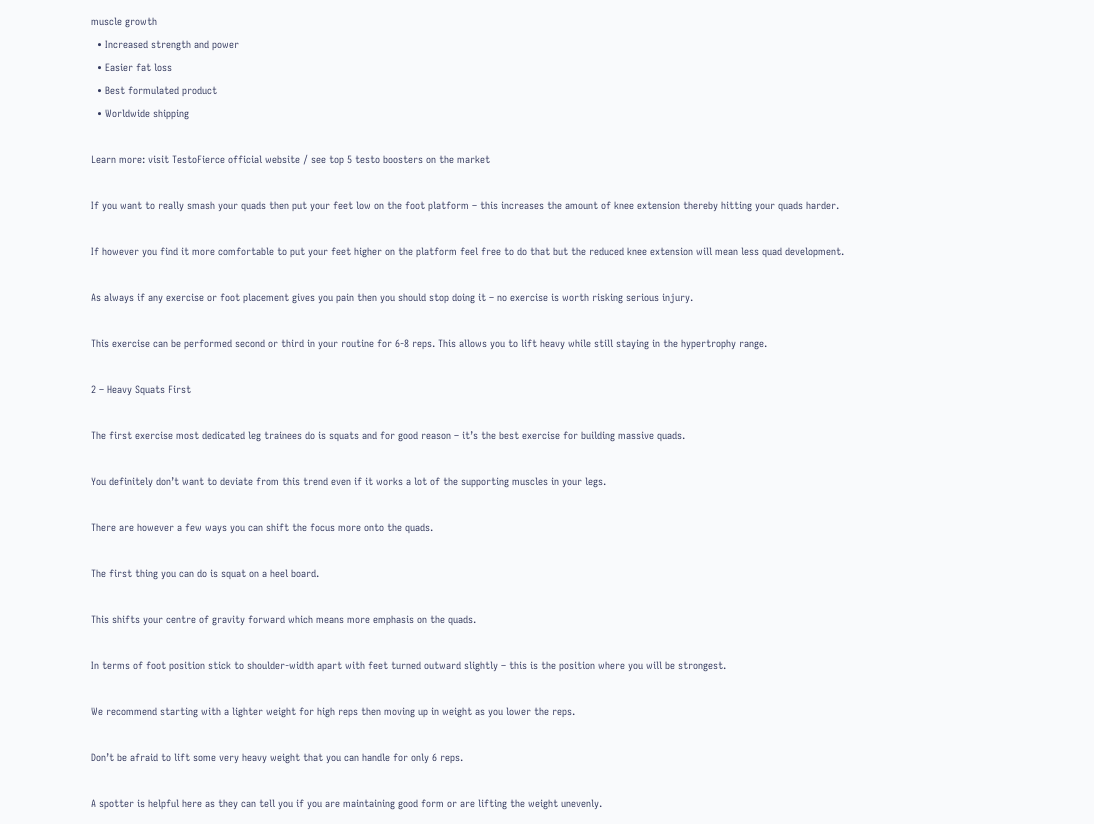muscle growth
  • Increased strength and power
  • Easier fat loss
  • Best formulated product
  • Worldwide shipping

Learn more: visit TestoFierce official website / see top 5 testo boosters on the market

If you want to really smash your quads then put your feet low on the foot platform – this increases the amount of knee extension thereby hitting your quads harder.

If however you find it more comfortable to put your feet higher on the platform feel free to do that but the reduced knee extension will mean less quad development.

As always if any exercise or foot placement gives you pain then you should stop doing it – no exercise is worth risking serious injury.

This exercise can be performed second or third in your routine for 6-8 reps. This allows you to lift heavy while still staying in the hypertrophy range.

2 – Heavy Squats First

The first exercise most dedicated leg trainees do is squats and for good reason – it’s the best exercise for building massive quads.

You definitely don’t want to deviate from this trend even if it works a lot of the supporting muscles in your legs.

There are however a few ways you can shift the focus more onto the quads.

The first thing you can do is squat on a heel board.

This shifts your centre of gravity forward which means more emphasis on the quads.

In terms of foot position stick to shoulder-width apart with feet turned outward slightly – this is the position where you will be strongest.

We recommend starting with a lighter weight for high reps then moving up in weight as you lower the reps.

Don’t be afraid to lift some very heavy weight that you can handle for only 6 reps.

A spotter is helpful here as they can tell you if you are maintaining good form or are lifting the weight unevenly.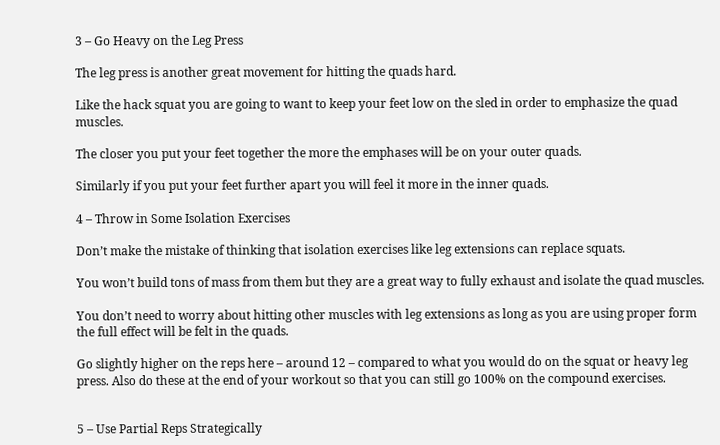3 – Go Heavy on the Leg Press

The leg press is another great movement for hitting the quads hard.

Like the hack squat you are going to want to keep your feet low on the sled in order to emphasize the quad muscles.

The closer you put your feet together the more the emphases will be on your outer quads.

Similarly if you put your feet further apart you will feel it more in the inner quads.

4 – Throw in Some Isolation Exercises

Don’t make the mistake of thinking that isolation exercises like leg extensions can replace squats.

You won’t build tons of mass from them but they are a great way to fully exhaust and isolate the quad muscles.

You don’t need to worry about hitting other muscles with leg extensions as long as you are using proper form the full effect will be felt in the quads.

Go slightly higher on the reps here – around 12 – compared to what you would do on the squat or heavy leg press. Also do these at the end of your workout so that you can still go 100% on the compound exercises.


5 – Use Partial Reps Strategically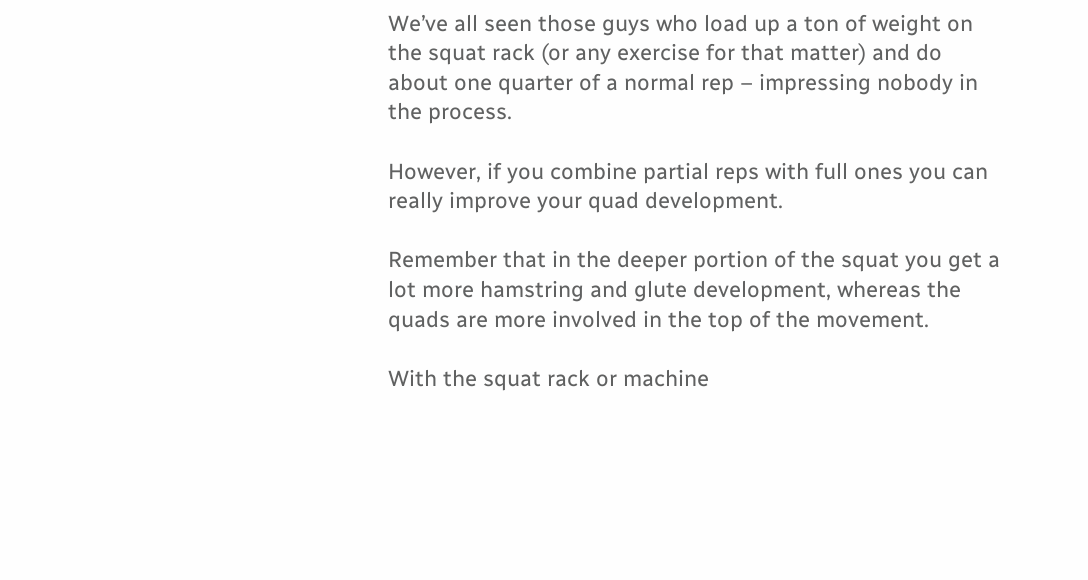We’ve all seen those guys who load up a ton of weight on the squat rack (or any exercise for that matter) and do about one quarter of a normal rep – impressing nobody in the process.

However, if you combine partial reps with full ones you can really improve your quad development.

Remember that in the deeper portion of the squat you get a lot more hamstring and glute development, whereas the quads are more involved in the top of the movement.

With the squat rack or machine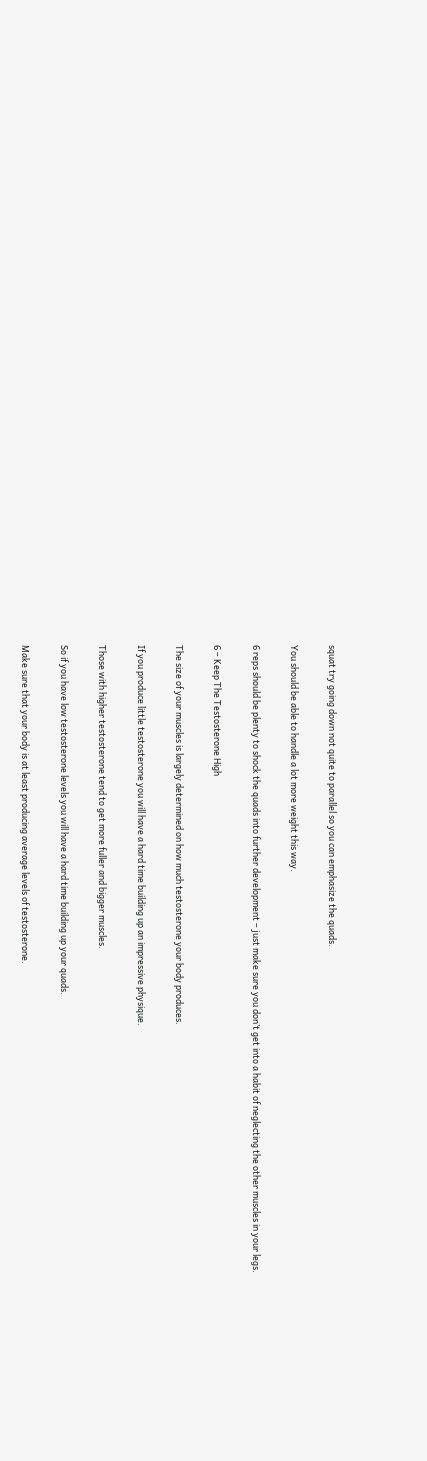squat try going down not quite to parallel so you can emphasize the quads.

You should be able to handle a lot more weight this way.

6 reps should be plenty to shock the quads into further development – just make sure you don’t get into a habit of neglecting the other muscles in your legs.

6 – Keep The Testosterone High

The size of your muscles is largely determined on how much testosterone your body produces.

If you produce little testosterone you will have a hard time building up an impressive physique.

Those with higher testosterone tend to get more fuller and bigger muscles.

So if you have low testosterone levels you will have a hard time building up your quads.

Make sure that your body is at least producing average levels of testosterone.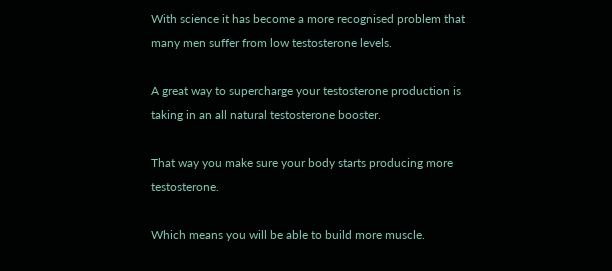With science it has become a more recognised problem that many men suffer from low testosterone levels.

A great way to supercharge your testosterone production is taking in an all natural testosterone booster.

That way you make sure your body starts producing more testosterone.

Which means you will be able to build more muscle.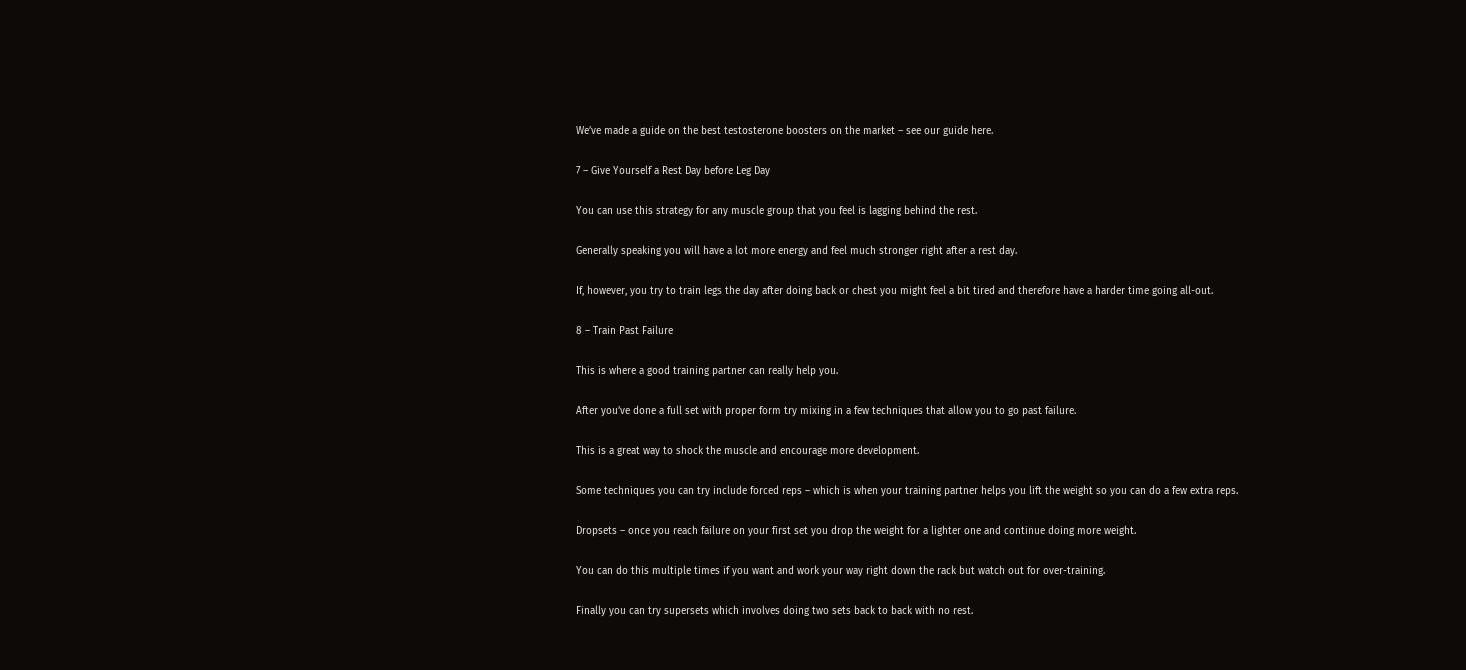We’ve made a guide on the best testosterone boosters on the market – see our guide here.

7 – Give Yourself a Rest Day before Leg Day

You can use this strategy for any muscle group that you feel is lagging behind the rest.

Generally speaking you will have a lot more energy and feel much stronger right after a rest day.

If, however, you try to train legs the day after doing back or chest you might feel a bit tired and therefore have a harder time going all-out.

8 – Train Past Failure

This is where a good training partner can really help you.

After you’ve done a full set with proper form try mixing in a few techniques that allow you to go past failure.

This is a great way to shock the muscle and encourage more development.

Some techniques you can try include forced reps – which is when your training partner helps you lift the weight so you can do a few extra reps.

Dropsets – once you reach failure on your first set you drop the weight for a lighter one and continue doing more weight.

You can do this multiple times if you want and work your way right down the rack but watch out for over-training.

Finally you can try supersets which involves doing two sets back to back with no rest.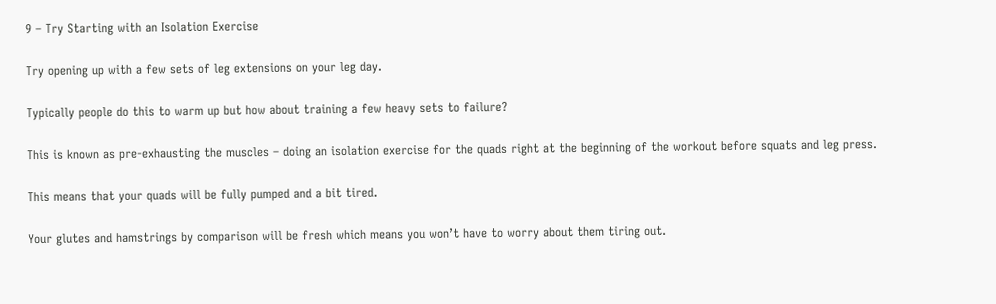9 – Try Starting with an Isolation Exercise

Try opening up with a few sets of leg extensions on your leg day.

Typically people do this to warm up but how about training a few heavy sets to failure?

This is known as pre-exhausting the muscles – doing an isolation exercise for the quads right at the beginning of the workout before squats and leg press.

This means that your quads will be fully pumped and a bit tired.

Your glutes and hamstrings by comparison will be fresh which means you won’t have to worry about them tiring out.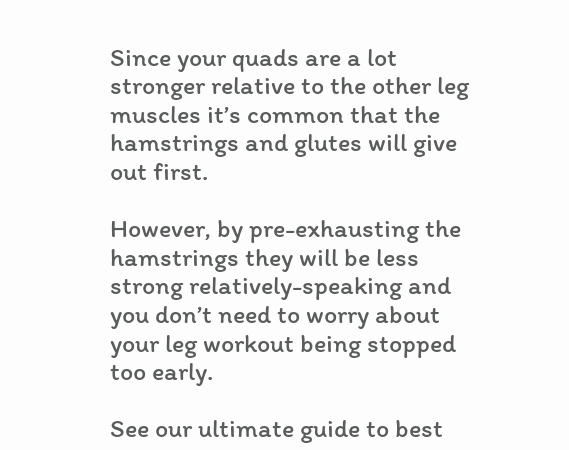Since your quads are a lot stronger relative to the other leg muscles it’s common that the hamstrings and glutes will give out first.

However, by pre-exhausting the hamstrings they will be less strong relatively-speaking and you don’t need to worry about your leg workout being stopped too early.

See our ultimate guide to best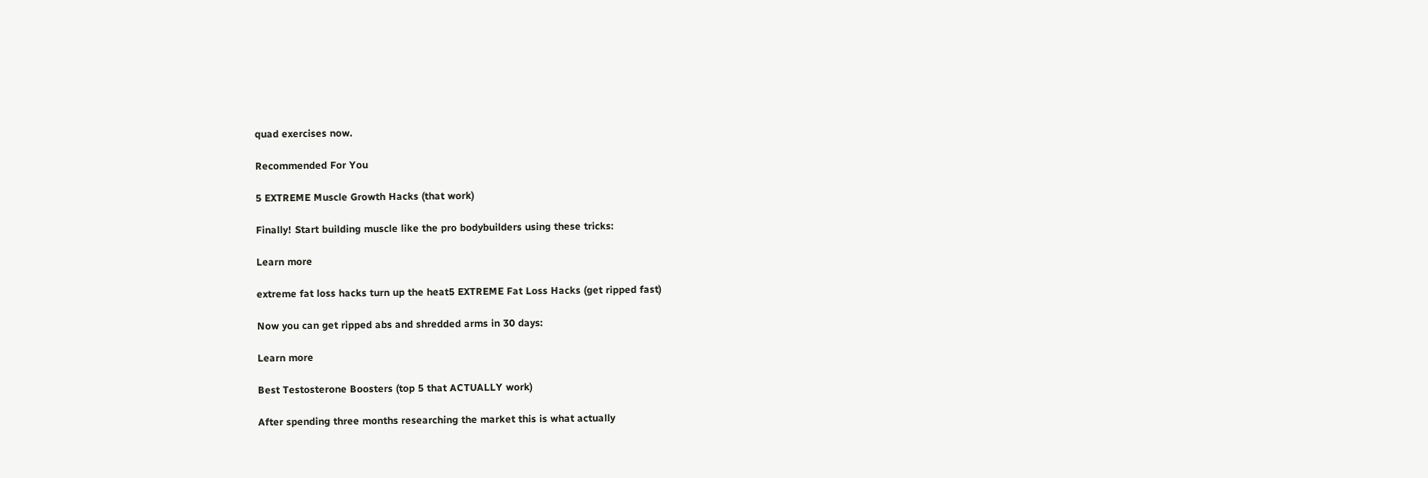quad exercises now.

Recommended For You

5 EXTREME Muscle Growth Hacks (that work)

Finally! Start building muscle like the pro bodybuilders using these tricks:

Learn more

extreme fat loss hacks turn up the heat5 EXTREME Fat Loss Hacks (get ripped fast)

Now you can get ripped abs and shredded arms in 30 days:

Learn more

Best Testosterone Boosters (top 5 that ACTUALLY work)

After spending three months researching the market this is what actually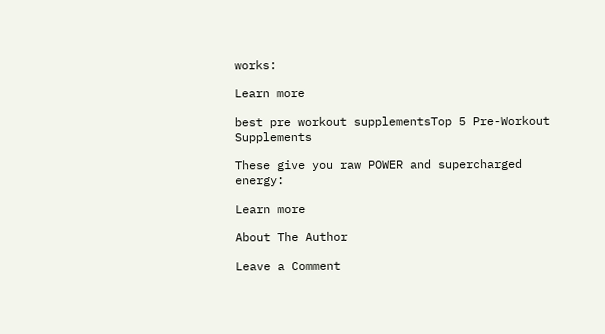works:

Learn more

best pre workout supplementsTop 5 Pre-Workout Supplements

These give you raw POWER and supercharged energy:

Learn more

About The Author

Leave a Comment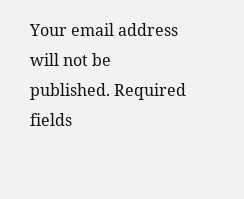Your email address will not be published. Required fields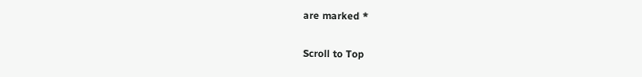are marked *

Scroll to Top